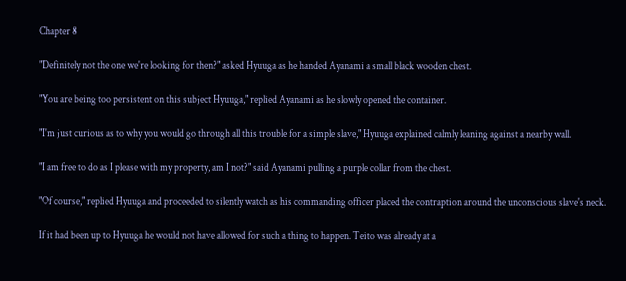Chapter 8

"Definitely not the one we're looking for then?" asked Hyuuga as he handed Ayanami a small black wooden chest.

"You are being too persistent on this subject Hyuuga," replied Ayanami as he slowly opened the container.

"I'm just curious as to why you would go through all this trouble for a simple slave," Hyuuga explained calmly leaning against a nearby wall.

"I am free to do as I please with my property, am I not?" said Ayanami pulling a purple collar from the chest.

"Of course," replied Hyuuga and proceeded to silently watch as his commanding officer placed the contraption around the unconscious slave's neck.

If it had been up to Hyuuga he would not have allowed for such a thing to happen. Teito was already at a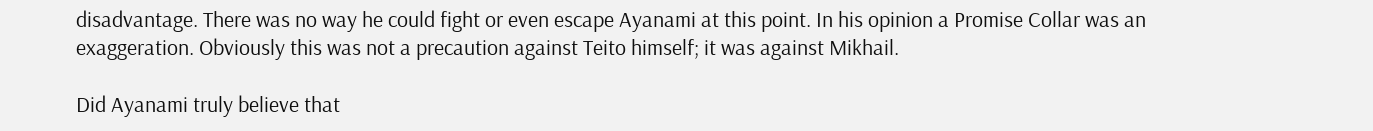disadvantage. There was no way he could fight or even escape Ayanami at this point. In his opinion a Promise Collar was an exaggeration. Obviously this was not a precaution against Teito himself; it was against Mikhail.

Did Ayanami truly believe that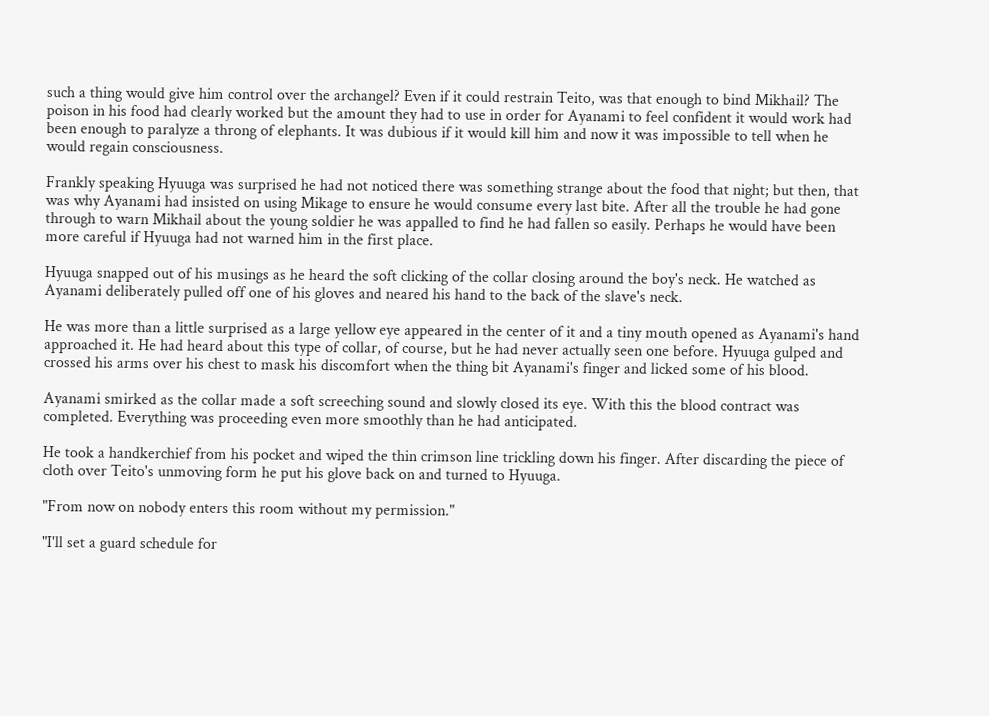such a thing would give him control over the archangel? Even if it could restrain Teito, was that enough to bind Mikhail? The poison in his food had clearly worked but the amount they had to use in order for Ayanami to feel confident it would work had been enough to paralyze a throng of elephants. It was dubious if it would kill him and now it was impossible to tell when he would regain consciousness.

Frankly speaking Hyuuga was surprised he had not noticed there was something strange about the food that night; but then, that was why Ayanami had insisted on using Mikage to ensure he would consume every last bite. After all the trouble he had gone through to warn Mikhail about the young soldier he was appalled to find he had fallen so easily. Perhaps he would have been more careful if Hyuuga had not warned him in the first place.

Hyuuga snapped out of his musings as he heard the soft clicking of the collar closing around the boy's neck. He watched as Ayanami deliberately pulled off one of his gloves and neared his hand to the back of the slave's neck.

He was more than a little surprised as a large yellow eye appeared in the center of it and a tiny mouth opened as Ayanami's hand approached it. He had heard about this type of collar, of course, but he had never actually seen one before. Hyuuga gulped and crossed his arms over his chest to mask his discomfort when the thing bit Ayanami's finger and licked some of his blood.

Ayanami smirked as the collar made a soft screeching sound and slowly closed its eye. With this the blood contract was completed. Everything was proceeding even more smoothly than he had anticipated.

He took a handkerchief from his pocket and wiped the thin crimson line trickling down his finger. After discarding the piece of cloth over Teito's unmoving form he put his glove back on and turned to Hyuuga.

"From now on nobody enters this room without my permission."

"I'll set a guard schedule for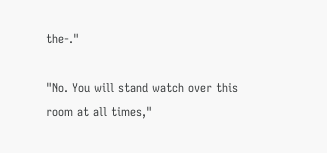the-."

"No. You will stand watch over this room at all times,"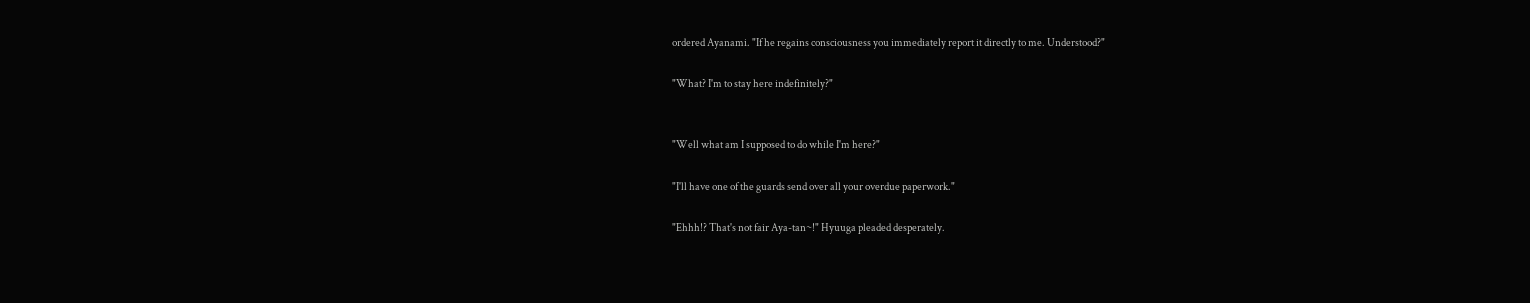ordered Ayanami. "If he regains consciousness you immediately report it directly to me. Understood?"

"What? I'm to stay here indefinitely?"


"Well what am I supposed to do while I'm here?"

"I'll have one of the guards send over all your overdue paperwork."

"Ehhh!? That's not fair Aya-tan~!" Hyuuga pleaded desperately.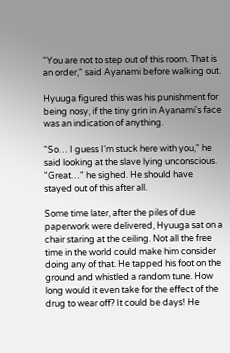"You are not to step out of this room. That is an order," said Ayanami before walking out.

Hyuuga figured this was his punishment for being nosy, if the tiny grin in Ayanami's face was an indication of anything.

"So… I guess I'm stuck here with you," he said looking at the slave lying unconscious. "Great…" he sighed. He should have stayed out of this after all.

Some time later, after the piles of due paperwork were delivered, Hyuuga sat on a chair staring at the ceiling. Not all the free time in the world could make him consider doing any of that. He tapped his foot on the ground and whistled a random tune. How long would it even take for the effect of the drug to wear off? It could be days! He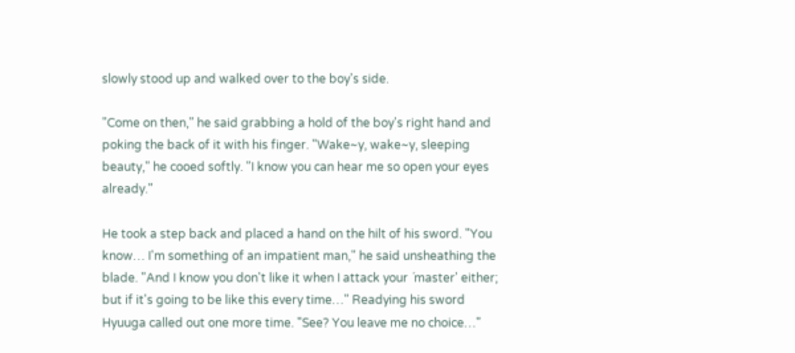slowly stood up and walked over to the boy's side.

"Come on then," he said grabbing a hold of the boy's right hand and poking the back of it with his finger. "Wake~y, wake~y, sleeping beauty," he cooed softly. "I know you can hear me so open your eyes already."

He took a step back and placed a hand on the hilt of his sword. "You know… I'm something of an impatient man," he said unsheathing the blade. "And I know you don't like it when I attack your ´master' either; but if it's going to be like this every time…" Readying his sword Hyuuga called out one more time. "See? You leave me no choice…"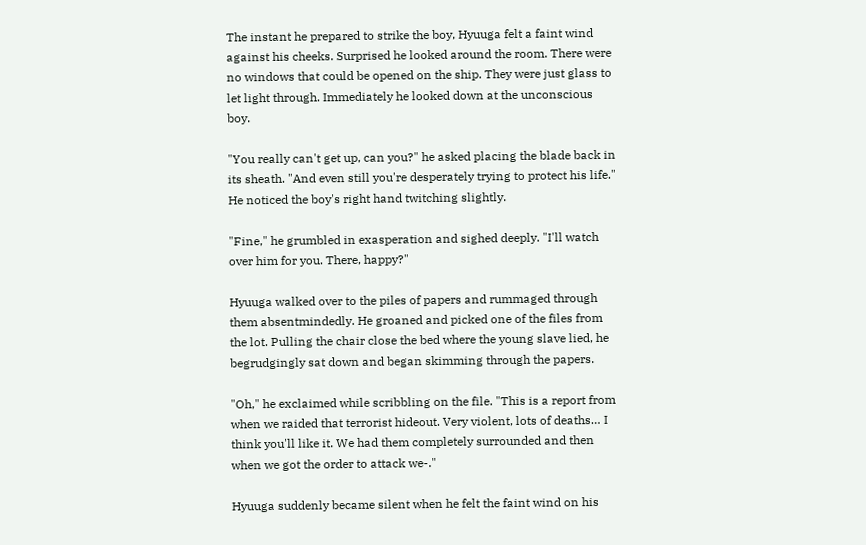The instant he prepared to strike the boy, Hyuuga felt a faint wind against his cheeks. Surprised he looked around the room. There were no windows that could be opened on the ship. They were just glass to let light through. Immediately he looked down at the unconscious boy.

"You really can't get up, can you?" he asked placing the blade back in its sheath. "And even still you're desperately trying to protect his life." He noticed the boy's right hand twitching slightly.

"Fine," he grumbled in exasperation and sighed deeply. "I'll watch over him for you. There, happy?"

Hyuuga walked over to the piles of papers and rummaged through them absentmindedly. He groaned and picked one of the files from the lot. Pulling the chair close the bed where the young slave lied, he begrudgingly sat down and began skimming through the papers.

"Oh," he exclaimed while scribbling on the file. "This is a report from when we raided that terrorist hideout. Very violent, lots of deaths… I think you'll like it. We had them completely surrounded and then when we got the order to attack we-."

Hyuuga suddenly became silent when he felt the faint wind on his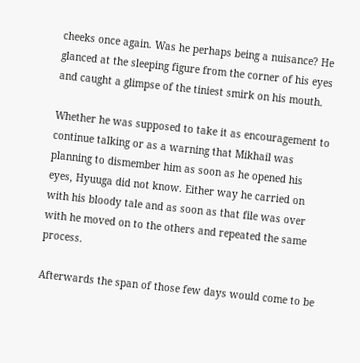cheeks once again. Was he perhaps being a nuisance? He glanced at the sleeping figure from the corner of his eyes and caught a glimpse of the tiniest smirk on his mouth.

Whether he was supposed to take it as encouragement to continue talking or as a warning that Mikhail was planning to dismember him as soon as he opened his eyes, Hyuuga did not know. Either way he carried on with his bloody tale and as soon as that file was over with he moved on to the others and repeated the same process.

Afterwards the span of those few days would come to be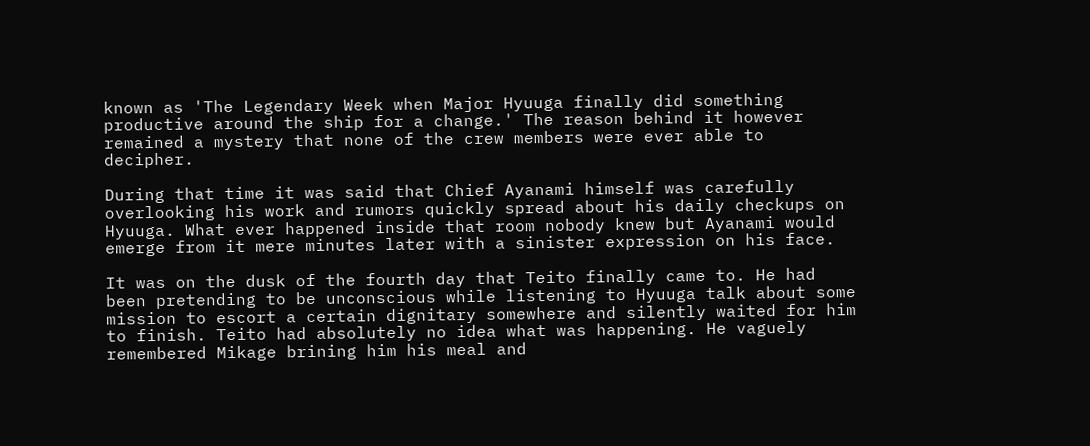known as 'The Legendary Week when Major Hyuuga finally did something productive around the ship for a change.' The reason behind it however remained a mystery that none of the crew members were ever able to decipher.

During that time it was said that Chief Ayanami himself was carefully overlooking his work and rumors quickly spread about his daily checkups on Hyuuga. What ever happened inside that room nobody knew but Ayanami would emerge from it mere minutes later with a sinister expression on his face.

It was on the dusk of the fourth day that Teito finally came to. He had been pretending to be unconscious while listening to Hyuuga talk about some mission to escort a certain dignitary somewhere and silently waited for him to finish. Teito had absolutely no idea what was happening. He vaguely remembered Mikage brining him his meal and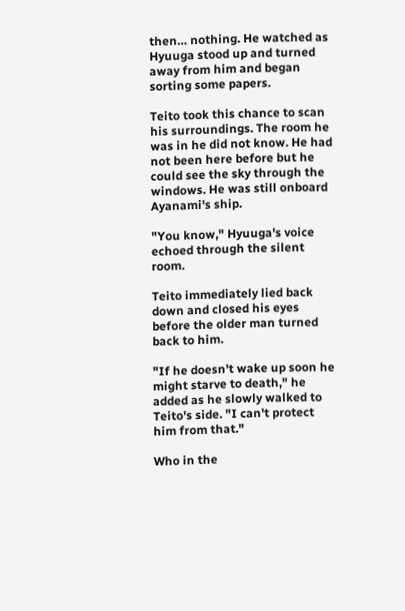then… nothing. He watched as Hyuuga stood up and turned away from him and began sorting some papers.

Teito took this chance to scan his surroundings. The room he was in he did not know. He had not been here before but he could see the sky through the windows. He was still onboard Ayanami's ship.

"You know," Hyuuga's voice echoed through the silent room.

Teito immediately lied back down and closed his eyes before the older man turned back to him.

"If he doesn't wake up soon he might starve to death," he added as he slowly walked to Teito's side. "I can't protect him from that."

Who in the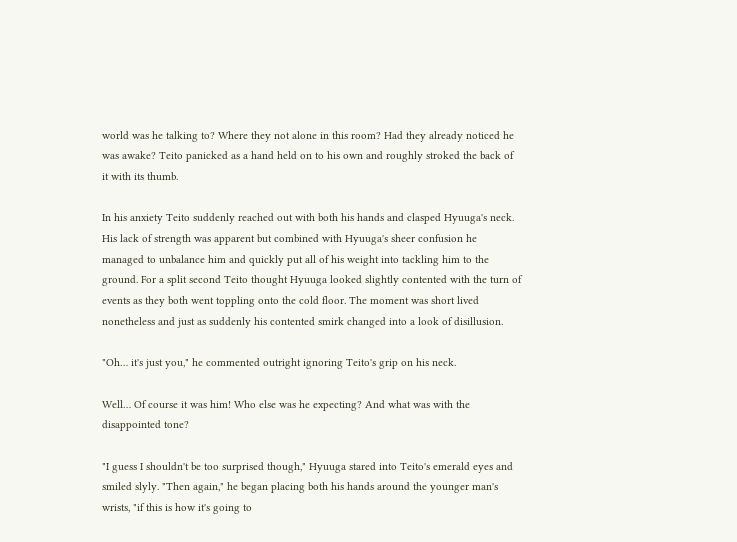world was he talking to? Where they not alone in this room? Had they already noticed he was awake? Teito panicked as a hand held on to his own and roughly stroked the back of it with its thumb.

In his anxiety Teito suddenly reached out with both his hands and clasped Hyuuga's neck. His lack of strength was apparent but combined with Hyuuga's sheer confusion he managed to unbalance him and quickly put all of his weight into tackling him to the ground. For a split second Teito thought Hyuuga looked slightly contented with the turn of events as they both went toppling onto the cold floor. The moment was short lived nonetheless and just as suddenly his contented smirk changed into a look of disillusion.

"Oh… it's just you," he commented outright ignoring Teito's grip on his neck.

Well… Of course it was him! Who else was he expecting? And what was with the disappointed tone?

"I guess I shouldn't be too surprised though," Hyuuga stared into Teito's emerald eyes and smiled slyly. "Then again," he began placing both his hands around the younger man's wrists, "if this is how it's going to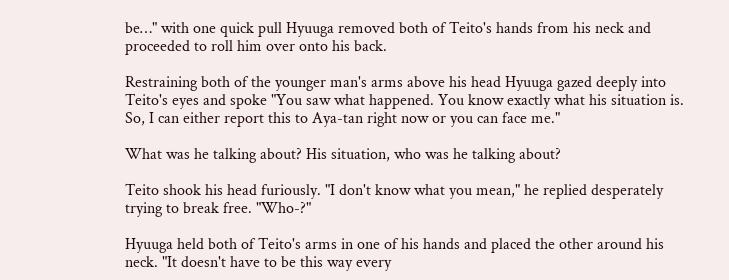be…" with one quick pull Hyuuga removed both of Teito's hands from his neck and proceeded to roll him over onto his back.

Restraining both of the younger man's arms above his head Hyuuga gazed deeply into Teito's eyes and spoke "You saw what happened. You know exactly what his situation is. So, I can either report this to Aya-tan right now or you can face me."

What was he talking about? His situation, who was he talking about?

Teito shook his head furiously. "I don't know what you mean," he replied desperately trying to break free. "Who-?"

Hyuuga held both of Teito's arms in one of his hands and placed the other around his neck. "It doesn't have to be this way every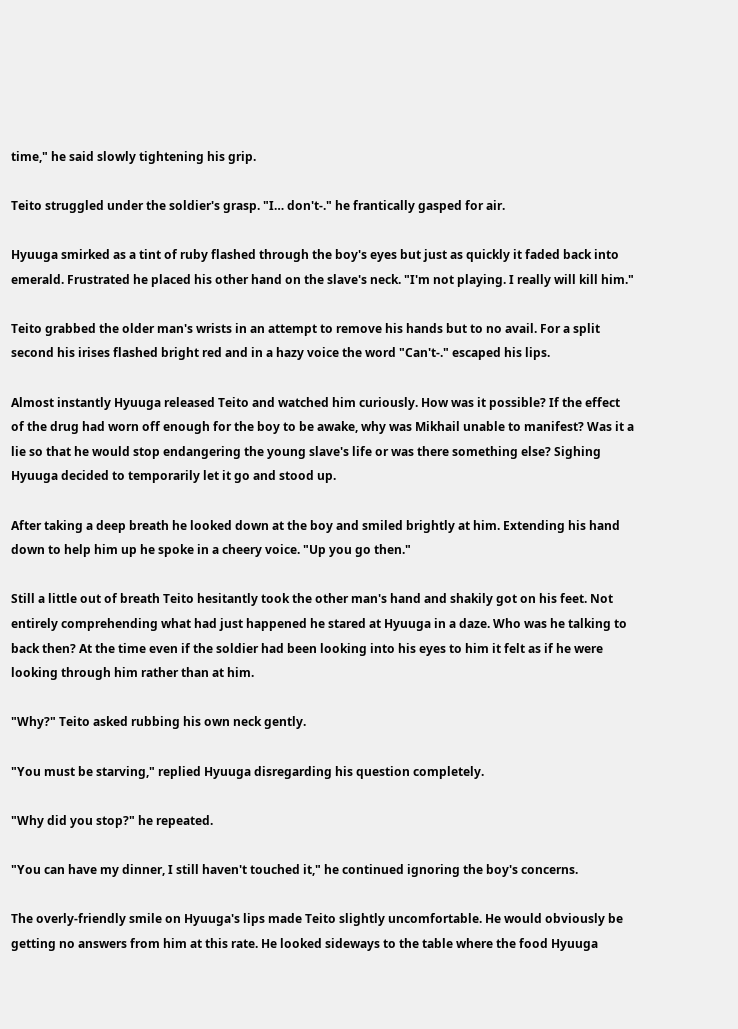time," he said slowly tightening his grip.

Teito struggled under the soldier's grasp. "I… don't-." he frantically gasped for air.

Hyuuga smirked as a tint of ruby flashed through the boy's eyes but just as quickly it faded back into emerald. Frustrated he placed his other hand on the slave's neck. "I'm not playing. I really will kill him."

Teito grabbed the older man's wrists in an attempt to remove his hands but to no avail. For a split second his irises flashed bright red and in a hazy voice the word "Can't-." escaped his lips.

Almost instantly Hyuuga released Teito and watched him curiously. How was it possible? If the effect of the drug had worn off enough for the boy to be awake, why was Mikhail unable to manifest? Was it a lie so that he would stop endangering the young slave's life or was there something else? Sighing Hyuuga decided to temporarily let it go and stood up.

After taking a deep breath he looked down at the boy and smiled brightly at him. Extending his hand down to help him up he spoke in a cheery voice. "Up you go then."

Still a little out of breath Teito hesitantly took the other man's hand and shakily got on his feet. Not entirely comprehending what had just happened he stared at Hyuuga in a daze. Who was he talking to back then? At the time even if the soldier had been looking into his eyes to him it felt as if he were looking through him rather than at him.

"Why?" Teito asked rubbing his own neck gently.

"You must be starving," replied Hyuuga disregarding his question completely.

"Why did you stop?" he repeated.

"You can have my dinner, I still haven't touched it," he continued ignoring the boy's concerns.

The overly-friendly smile on Hyuuga's lips made Teito slightly uncomfortable. He would obviously be getting no answers from him at this rate. He looked sideways to the table where the food Hyuuga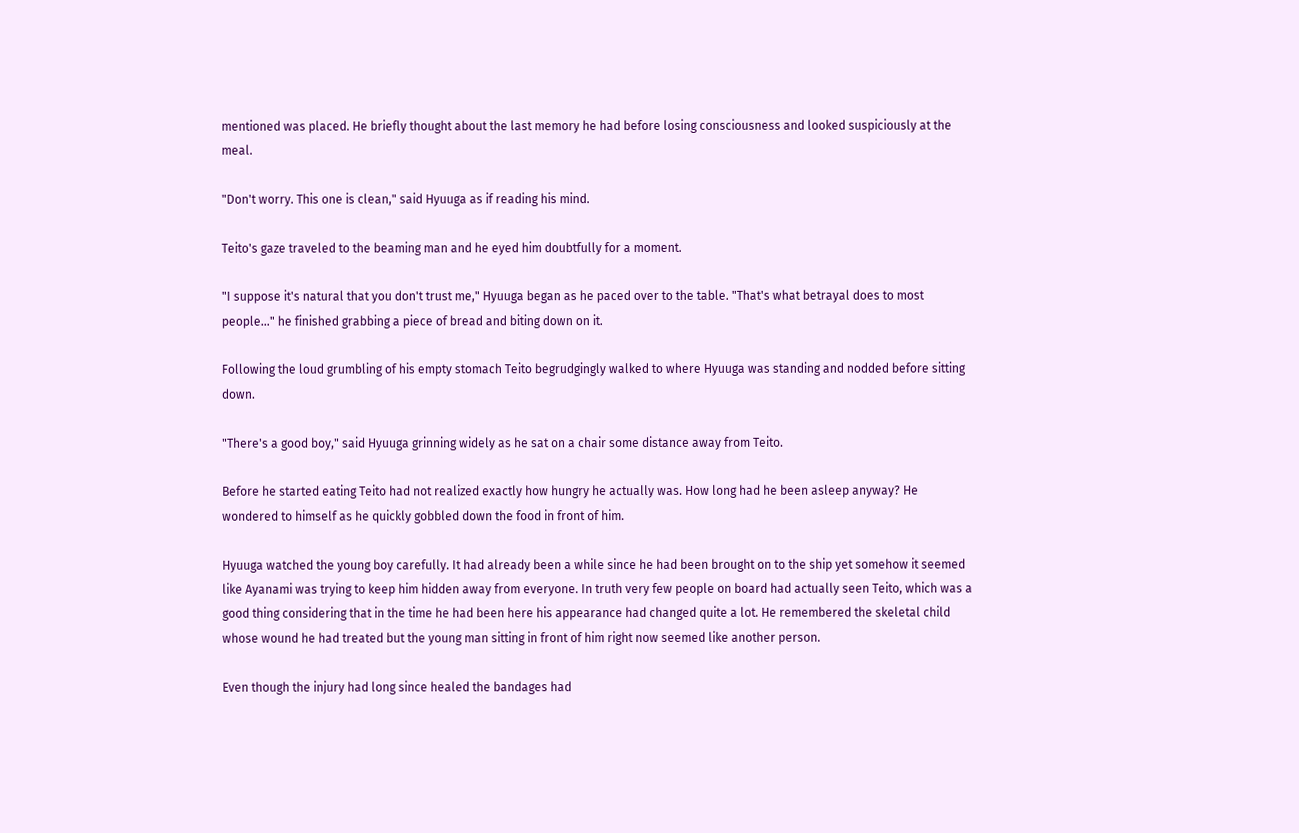mentioned was placed. He briefly thought about the last memory he had before losing consciousness and looked suspiciously at the meal.

"Don't worry. This one is clean," said Hyuuga as if reading his mind.

Teito's gaze traveled to the beaming man and he eyed him doubtfully for a moment.

"I suppose it's natural that you don't trust me," Hyuuga began as he paced over to the table. "That's what betrayal does to most people…" he finished grabbing a piece of bread and biting down on it.

Following the loud grumbling of his empty stomach Teito begrudgingly walked to where Hyuuga was standing and nodded before sitting down.

"There's a good boy," said Hyuuga grinning widely as he sat on a chair some distance away from Teito.

Before he started eating Teito had not realized exactly how hungry he actually was. How long had he been asleep anyway? He wondered to himself as he quickly gobbled down the food in front of him.

Hyuuga watched the young boy carefully. It had already been a while since he had been brought on to the ship yet somehow it seemed like Ayanami was trying to keep him hidden away from everyone. In truth very few people on board had actually seen Teito, which was a good thing considering that in the time he had been here his appearance had changed quite a lot. He remembered the skeletal child whose wound he had treated but the young man sitting in front of him right now seemed like another person.

Even though the injury had long since healed the bandages had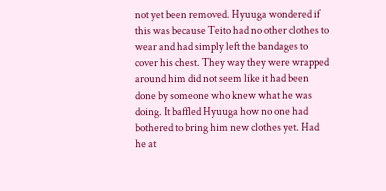not yet been removed. Hyuuga wondered if this was because Teito had no other clothes to wear and had simply left the bandages to cover his chest. They way they were wrapped around him did not seem like it had been done by someone who knew what he was doing. It baffled Hyuuga how no one had bothered to bring him new clothes yet. Had he at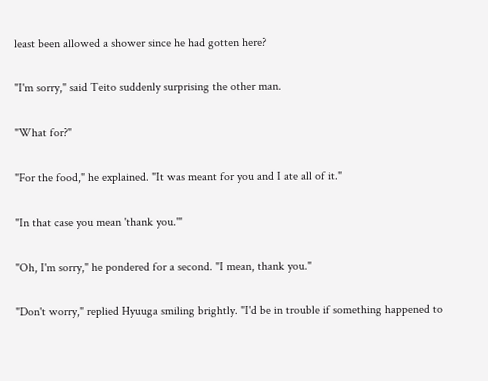least been allowed a shower since he had gotten here?

"I'm sorry," said Teito suddenly surprising the other man.

"What for?"

"For the food," he explained. "It was meant for you and I ate all of it."

"In that case you mean 'thank you.'"

"Oh, I'm sorry," he pondered for a second. "I mean, thank you."

"Don't worry," replied Hyuuga smiling brightly. "I'd be in trouble if something happened to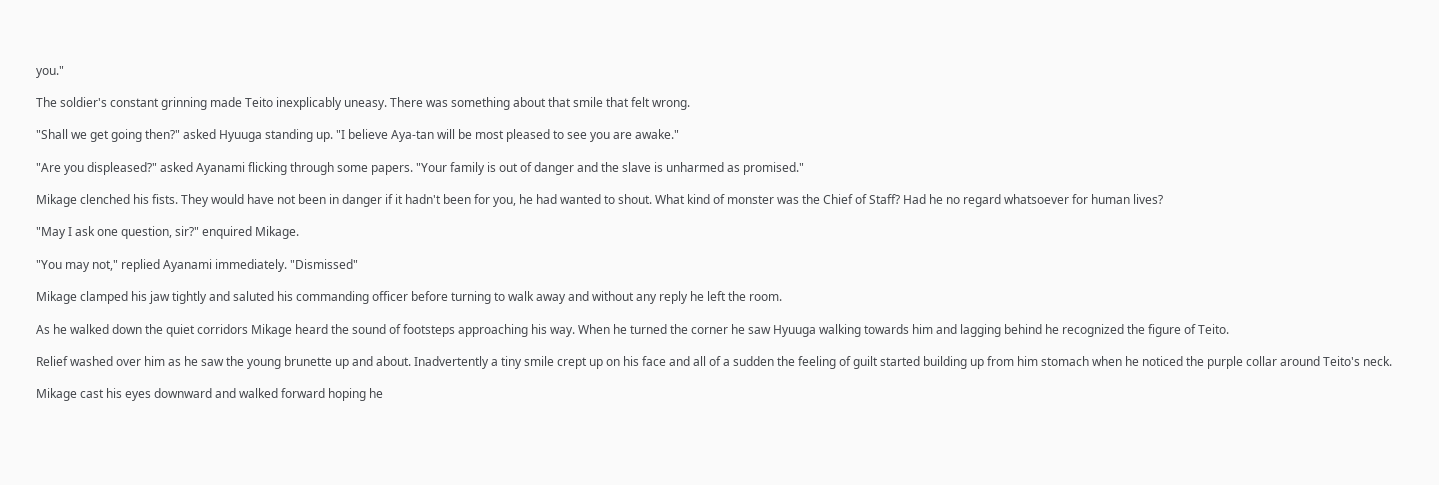you."

The soldier's constant grinning made Teito inexplicably uneasy. There was something about that smile that felt wrong.

"Shall we get going then?" asked Hyuuga standing up. "I believe Aya-tan will be most pleased to see you are awake."

"Are you displeased?" asked Ayanami flicking through some papers. "Your family is out of danger and the slave is unharmed as promised."

Mikage clenched his fists. They would have not been in danger if it hadn't been for you, he had wanted to shout. What kind of monster was the Chief of Staff? Had he no regard whatsoever for human lives?

"May I ask one question, sir?" enquired Mikage.

"You may not," replied Ayanami immediately. "Dismissed"

Mikage clamped his jaw tightly and saluted his commanding officer before turning to walk away and without any reply he left the room.

As he walked down the quiet corridors Mikage heard the sound of footsteps approaching his way. When he turned the corner he saw Hyuuga walking towards him and lagging behind he recognized the figure of Teito.

Relief washed over him as he saw the young brunette up and about. Inadvertently a tiny smile crept up on his face and all of a sudden the feeling of guilt started building up from him stomach when he noticed the purple collar around Teito's neck.

Mikage cast his eyes downward and walked forward hoping he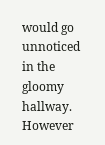would go unnoticed in the gloomy hallway. However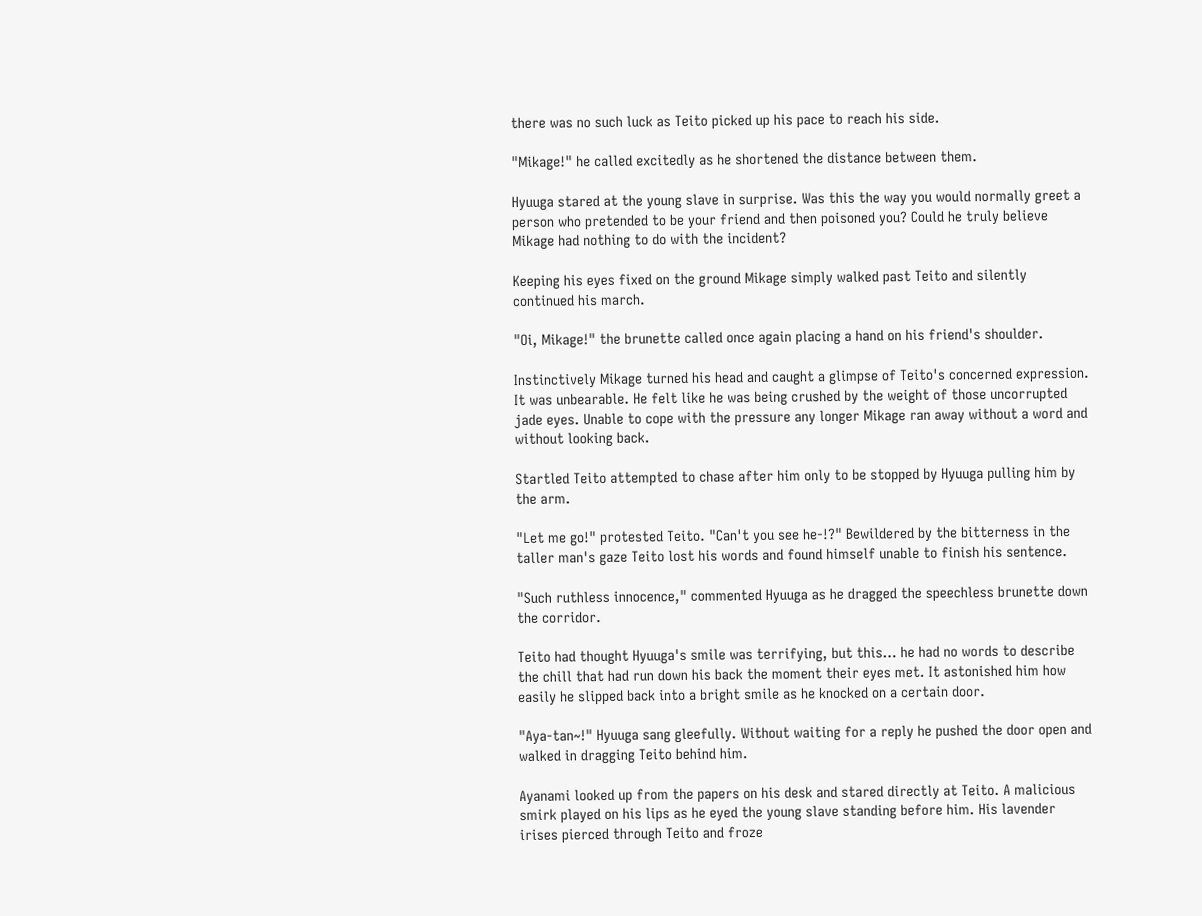there was no such luck as Teito picked up his pace to reach his side.

"Mikage!" he called excitedly as he shortened the distance between them.

Hyuuga stared at the young slave in surprise. Was this the way you would normally greet a person who pretended to be your friend and then poisoned you? Could he truly believe Mikage had nothing to do with the incident?

Keeping his eyes fixed on the ground Mikage simply walked past Teito and silently continued his march.

"Oi, Mikage!" the brunette called once again placing a hand on his friend's shoulder.

Instinctively Mikage turned his head and caught a glimpse of Teito's concerned expression. It was unbearable. He felt like he was being crushed by the weight of those uncorrupted jade eyes. Unable to cope with the pressure any longer Mikage ran away without a word and without looking back.

Startled Teito attempted to chase after him only to be stopped by Hyuuga pulling him by the arm.

"Let me go!" protested Teito. "Can't you see he-!?" Bewildered by the bitterness in the taller man's gaze Teito lost his words and found himself unable to finish his sentence.

"Such ruthless innocence," commented Hyuuga as he dragged the speechless brunette down the corridor.

Teito had thought Hyuuga's smile was terrifying, but this… he had no words to describe the chill that had run down his back the moment their eyes met. It astonished him how easily he slipped back into a bright smile as he knocked on a certain door.

"Aya-tan~!" Hyuuga sang gleefully. Without waiting for a reply he pushed the door open and walked in dragging Teito behind him.

Ayanami looked up from the papers on his desk and stared directly at Teito. A malicious smirk played on his lips as he eyed the young slave standing before him. His lavender irises pierced through Teito and froze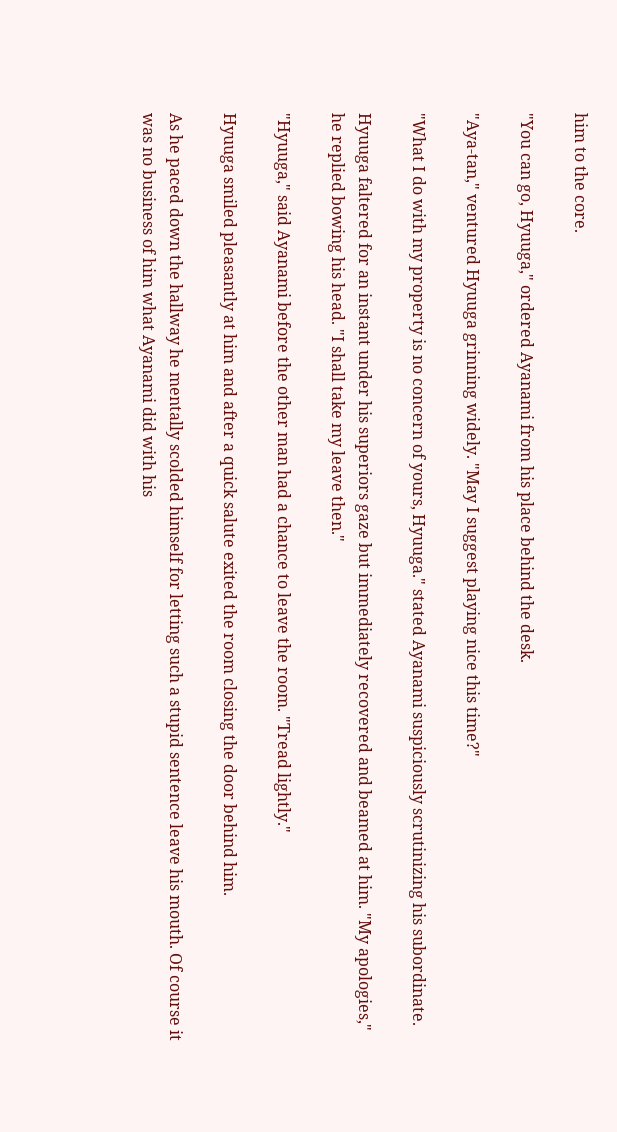him to the core.

"You can go, Hyuuga," ordered Ayanami from his place behind the desk.

"Aya-tan," ventured Hyuuga grinning widely. "May I suggest playing nice this time?"

"What I do with my property is no concern of yours, Hyuuga." stated Ayanami suspiciously scrutinizing his subordinate.

Hyuuga faltered for an instant under his superiors gaze but immediately recovered and beamed at him. "My apologies," he replied bowing his head. "I shall take my leave then."

"Hyuuga," said Ayanami before the other man had a chance to leave the room. "Tread lightly."

Hyuuga smiled pleasantly at him and after a quick salute exited the room closing the door behind him.

As he paced down the hallway he mentally scolded himself for letting such a stupid sentence leave his mouth. Of course it was no business of him what Ayanami did with his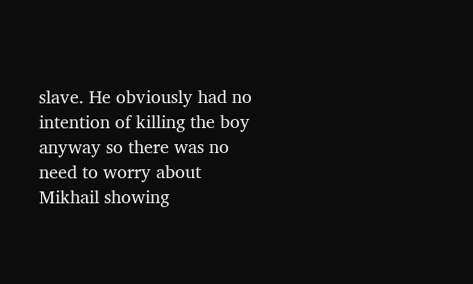slave. He obviously had no intention of killing the boy anyway so there was no need to worry about Mikhail showing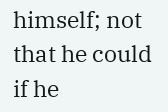himself; not that he could if he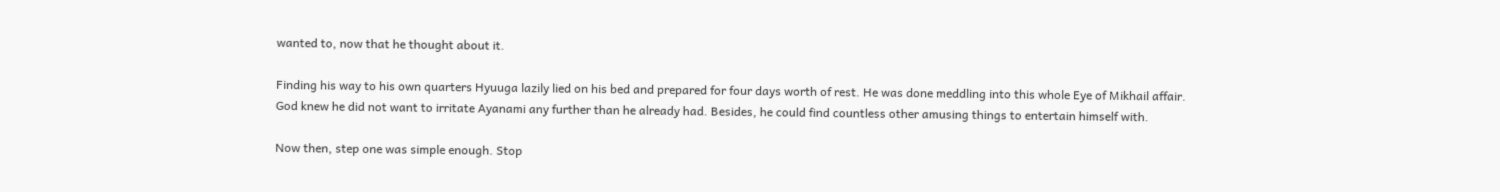wanted to, now that he thought about it.

Finding his way to his own quarters Hyuuga lazily lied on his bed and prepared for four days worth of rest. He was done meddling into this whole Eye of Mikhail affair. God knew he did not want to irritate Ayanami any further than he already had. Besides, he could find countless other amusing things to entertain himself with.

Now then, step one was simple enough. Stop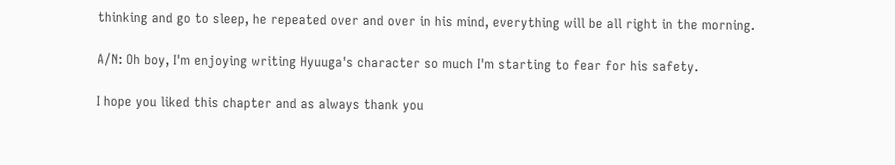thinking and go to sleep, he repeated over and over in his mind, everything will be all right in the morning.

A/N: Oh boy, I'm enjoying writing Hyuuga's character so much I'm starting to fear for his safety.

I hope you liked this chapter and as always thank you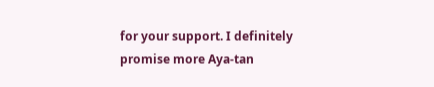for your support. I definitely promise more Aya-tan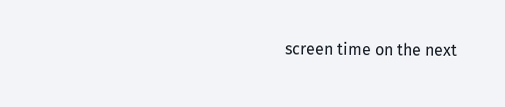screen time on the next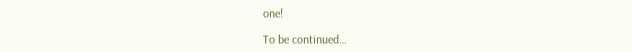one!

To be continued…